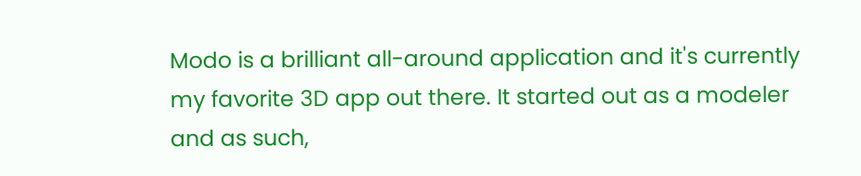Modo is a brilliant all-around application and it's currently my favorite 3D app out there. It started out as a modeler and as such,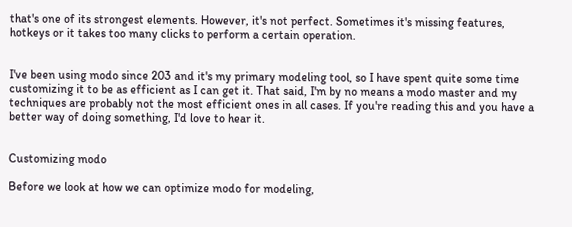that's one of its strongest elements. However, it's not perfect. Sometimes it's missing features, hotkeys or it takes too many clicks to perform a certain operation.


I've been using modo since 203 and it's my primary modeling tool, so I have spent quite some time customizing it to be as efficient as I can get it. That said, I'm by no means a modo master and my techniques are probably not the most efficient ones in all cases. If you're reading this and you have a better way of doing something, I'd love to hear it.


Customizing modo

Before we look at how we can optimize modo for modeling,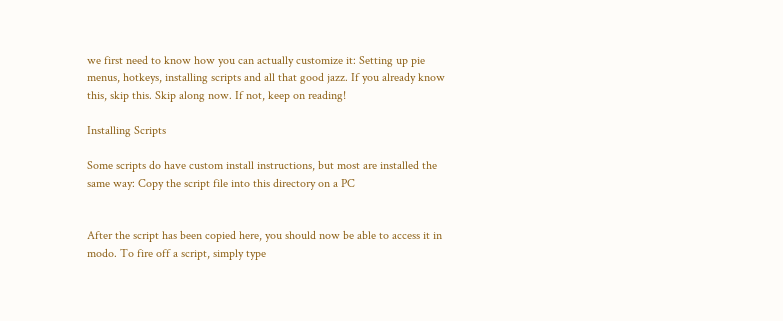we first need to know how you can actually customize it: Setting up pie menus, hotkeys, installing scripts and all that good jazz. If you already know this, skip this. Skip along now. If not, keep on reading!

Installing Scripts

Some scripts do have custom install instructions, but most are installed the same way: Copy the script file into this directory on a PC


After the script has been copied here, you should now be able to access it in modo. To fire off a script, simply type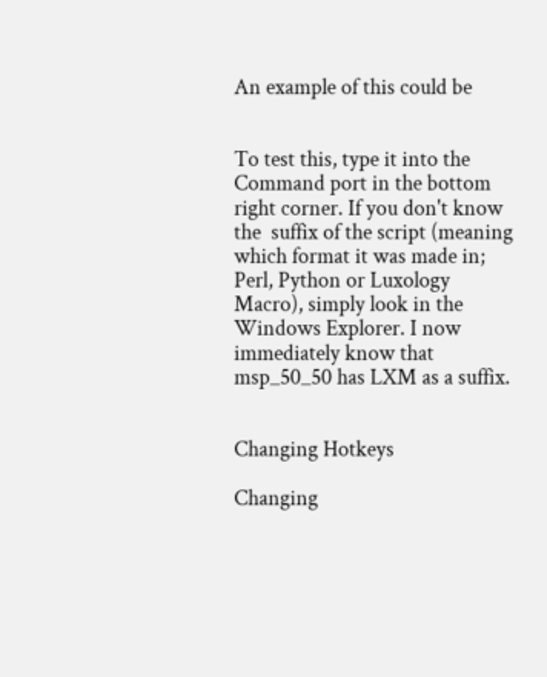An example of this could be


To test this, type it into the Command port in the bottom right corner. If you don't know the  suffix of the script (meaning which format it was made in; Perl, Python or Luxology Macro), simply look in the Windows Explorer. I now immediately know that msp_50_50 has LXM as a suffix.


Changing Hotkeys

Changing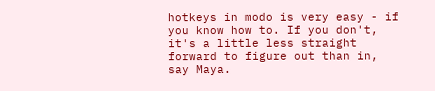hotkeys in modo is very easy - if you know how to. If you don't, it's a little less straight forward to figure out than in, say Maya.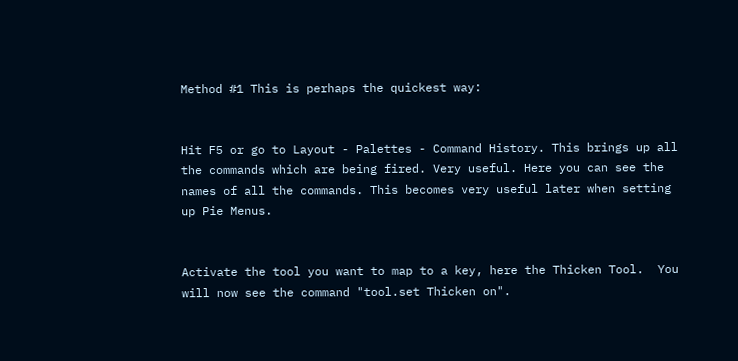Method #1 This is perhaps the quickest way:


Hit F5 or go to Layout - Palettes - Command History. This brings up all the commands which are being fired. Very useful. Here you can see the names of all the commands. This becomes very useful later when setting up Pie Menus.


Activate the tool you want to map to a key, here the Thicken Tool.  You will now see the command "tool.set Thicken on".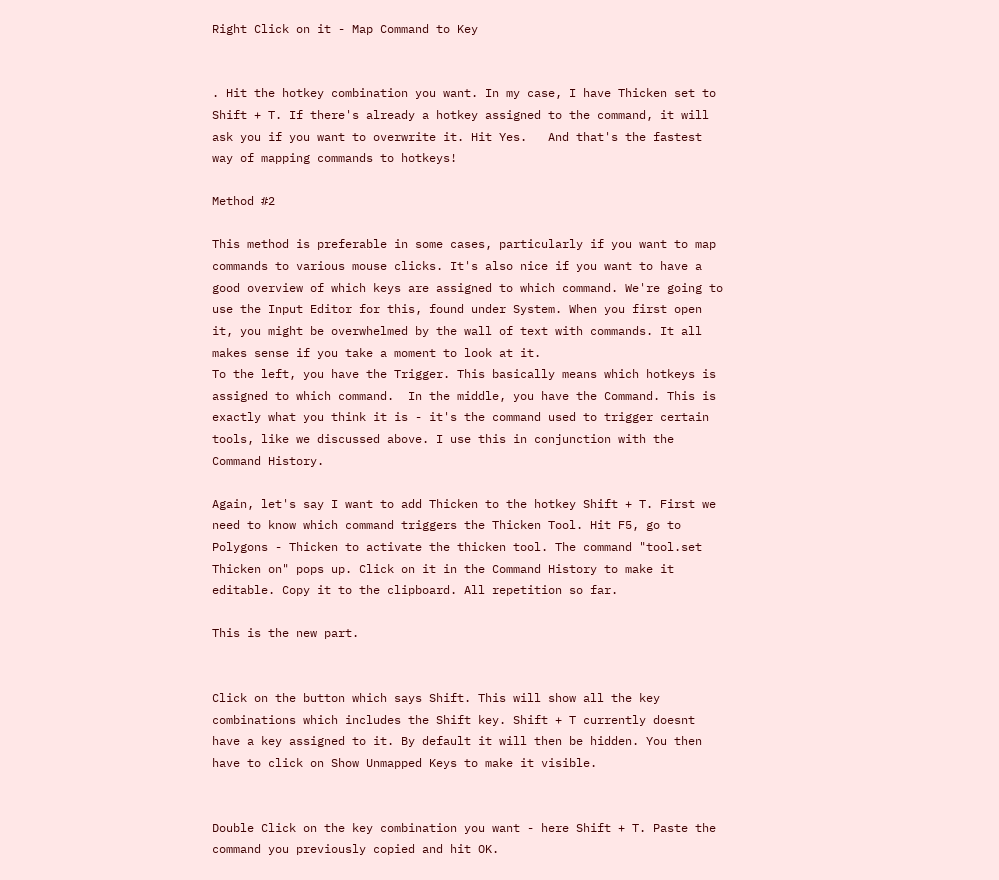Right Click on it - Map Command to Key


. Hit the hotkey combination you want. In my case, I have Thicken set to Shift + T. If there's already a hotkey assigned to the command, it will ask you if you want to overwrite it. Hit Yes.   And that's the fastest way of mapping commands to hotkeys!

Method #2

This method is preferable in some cases, particularly if you want to map commands to various mouse clicks. It's also nice if you want to have a good overview of which keys are assigned to which command. We're going to use the Input Editor for this, found under System. When you first open it, you might be overwhelmed by the wall of text with commands. It all makes sense if you take a moment to look at it.
To the left, you have the Trigger. This basically means which hotkeys is assigned to which command.  In the middle, you have the Command. This is exactly what you think it is - it's the command used to trigger certain tools, like we discussed above. I use this in conjunction with the Command History.

Again, let's say I want to add Thicken to the hotkey Shift + T. First we need to know which command triggers the Thicken Tool. Hit F5, go to Polygons - Thicken to activate the thicken tool. The command "tool.set Thicken on" pops up. Click on it in the Command History to make it editable. Copy it to the clipboard. All repetition so far.

This is the new part.


Click on the button which says Shift. This will show all the key combinations which includes the Shift key. Shift + T currently doesnt have a key assigned to it. By default it will then be hidden. You then have to click on Show Unmapped Keys to make it visible.


Double Click on the key combination you want - here Shift + T. Paste the command you previously copied and hit OK.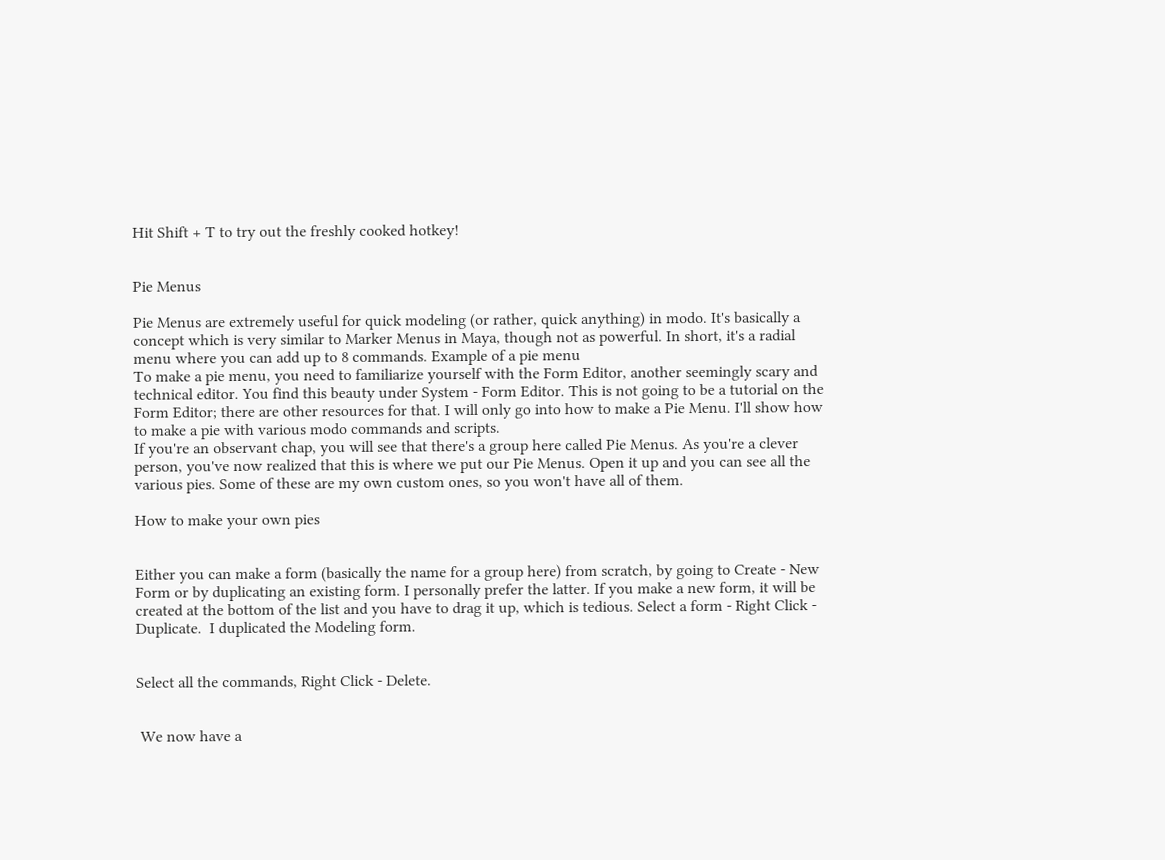Hit Shift + T to try out the freshly cooked hotkey!


Pie Menus

Pie Menus are extremely useful for quick modeling (or rather, quick anything) in modo. It's basically a concept which is very similar to Marker Menus in Maya, though not as powerful. In short, it's a radial menu where you can add up to 8 commands. Example of a pie menu
To make a pie menu, you need to familiarize yourself with the Form Editor, another seemingly scary and technical editor. You find this beauty under System - Form Editor. This is not going to be a tutorial on the Form Editor; there are other resources for that. I will only go into how to make a Pie Menu. I'll show how to make a pie with various modo commands and scripts.
If you're an observant chap, you will see that there's a group here called Pie Menus. As you're a clever person, you've now realized that this is where we put our Pie Menus. Open it up and you can see all the various pies. Some of these are my own custom ones, so you won't have all of them.

How to make your own pies


Either you can make a form (basically the name for a group here) from scratch, by going to Create - New Form or by duplicating an existing form. I personally prefer the latter. If you make a new form, it will be created at the bottom of the list and you have to drag it up, which is tedious. Select a form - Right Click - Duplicate.  I duplicated the Modeling form.


Select all the commands, Right Click - Delete.


 We now have a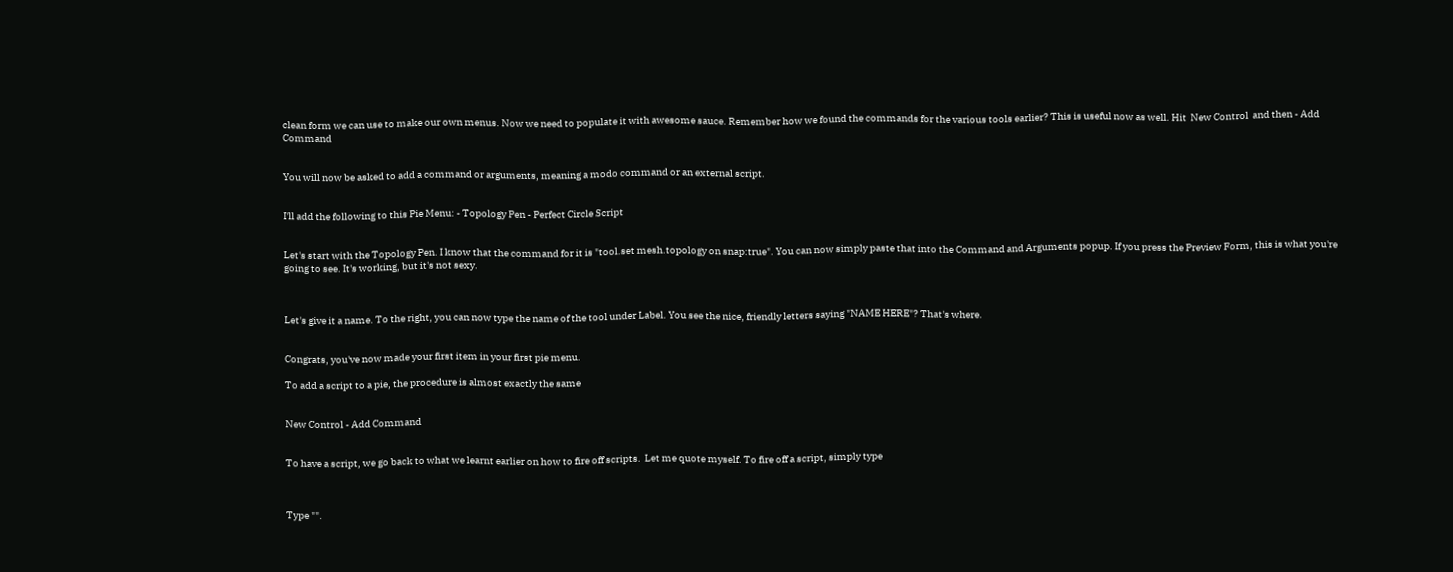clean form we can use to make our own menus. Now we need to populate it with awesome sauce. Remember how we found the commands for the various tools earlier? This is useful now as well. Hit  New Control  and then - Add Command


You will now be asked to add a command or arguments, meaning a modo command or an external script.


I'll add the following to this Pie Menu: - Topology Pen - Perfect Circle Script


Let's start with the Topology Pen. I know that the command for it is "tool.set mesh.topology on snap:true". You can now simply paste that into the Command and Arguments popup. If you press the Preview Form, this is what you're going to see. It's working, but it's not sexy.



Let's give it a name. To the right, you can now type the name of the tool under Label. You see the nice, friendly letters saying "NAME HERE"? That's where.


Congrats, you've now made your first item in your first pie menu.

To add a script to a pie, the procedure is almost exactly the same


New Control - Add Command


To have a script, we go back to what we learnt earlier on how to fire off scripts.  Let me quote myself. To fire off a script, simply type



Type "".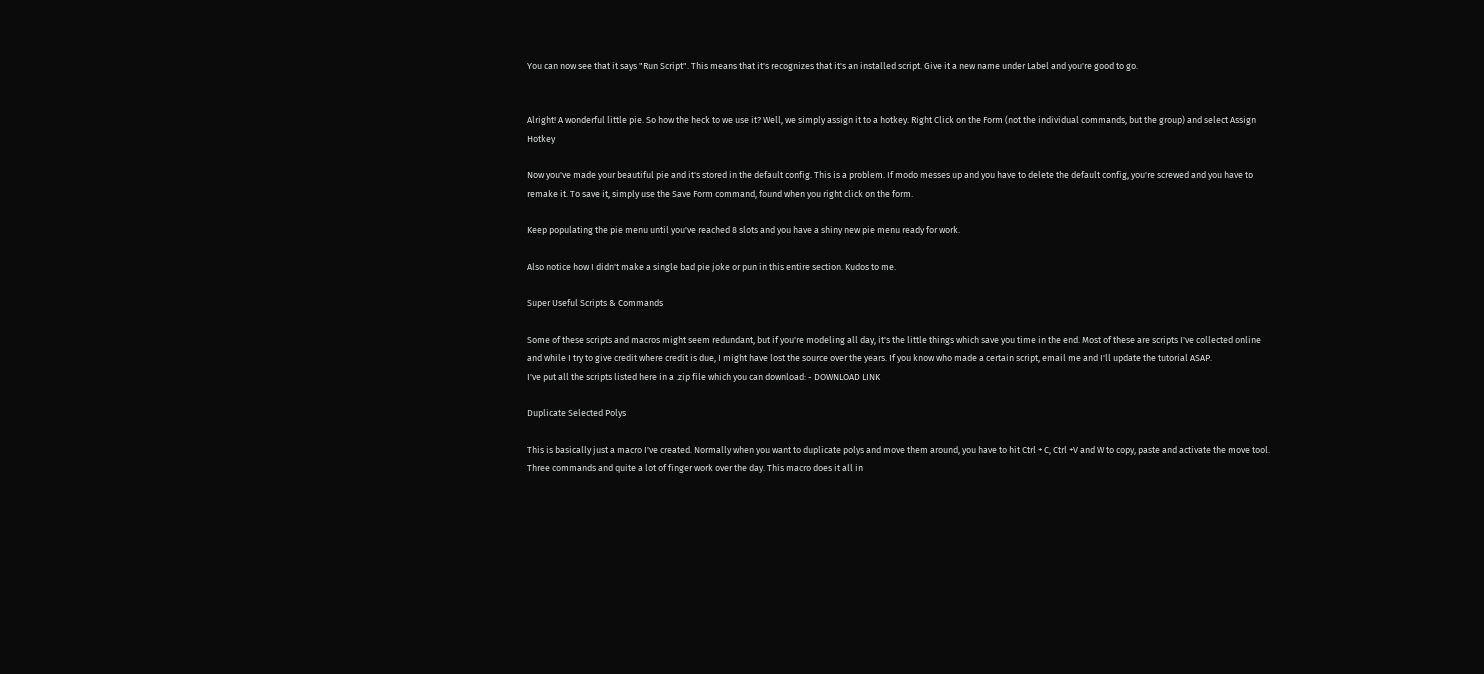You can now see that it says "Run Script". This means that it's recognizes that it's an installed script. Give it a new name under Label and you're good to go.


Alright! A wonderful little pie. So how the heck to we use it? Well, we simply assign it to a hotkey. Right Click on the Form (not the individual commands, but the group) and select Assign Hotkey

Now you've made your beautiful pie and it's stored in the default config. This is a problem. If modo messes up and you have to delete the default config, you're screwed and you have to remake it. To save it, simply use the Save Form command, found when you right click on the form.

Keep populating the pie menu until you've reached 8 slots and you have a shiny new pie menu ready for work.

Also notice how I didn't make a single bad pie joke or pun in this entire section. Kudos to me.

Super Useful Scripts & Commands

Some of these scripts and macros might seem redundant, but if you're modeling all day, it's the little things which save you time in the end. Most of these are scripts I've collected online and while I try to give credit where credit is due, I might have lost the source over the years. If you know who made a certain script, email me and I'll update the tutorial ASAP.
I've put all the scripts listed here in a .zip file which you can download: - DOWNLOAD LINK

Duplicate Selected Polys

This is basically just a macro I've created. Normally when you want to duplicate polys and move them around, you have to hit Ctrl + C, Ctrl +V and W to copy, paste and activate the move tool. Three commands and quite a lot of finger work over the day. This macro does it all in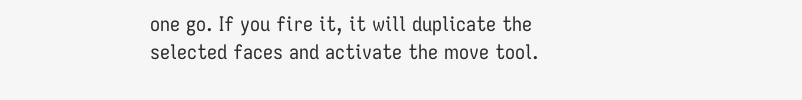one go. If you fire it, it will duplicate the selected faces and activate the move tool.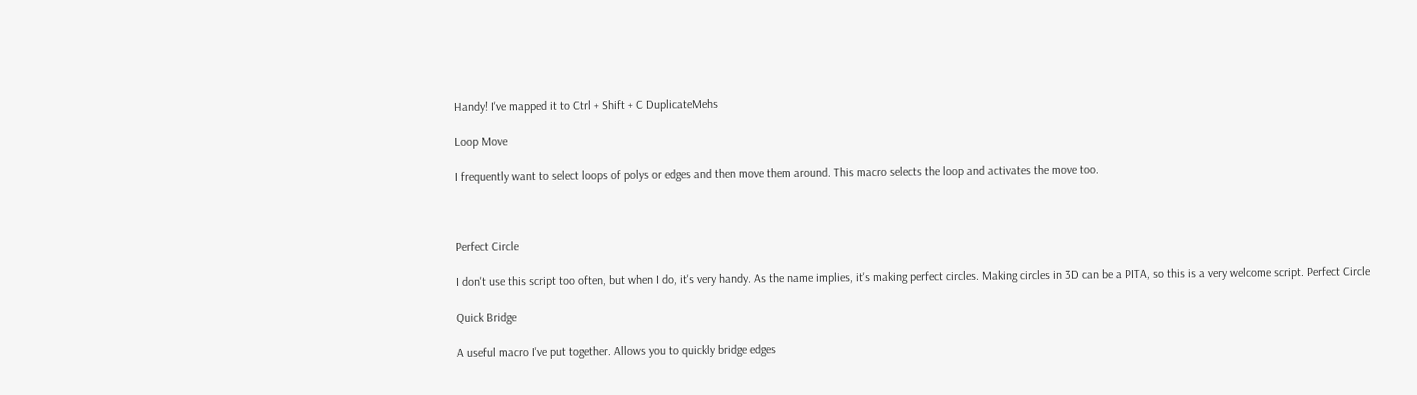Handy! I've mapped it to Ctrl + Shift + C DuplicateMehs

Loop Move

I frequently want to select loops of polys or edges and then move them around. This macro selects the loop and activates the move too.



Perfect Circle

I don't use this script too often, but when I do, it's very handy. As the name implies, it's making perfect circles. Making circles in 3D can be a PITA, so this is a very welcome script. Perfect Circle

Quick Bridge

A useful macro I've put together. Allows you to quickly bridge edges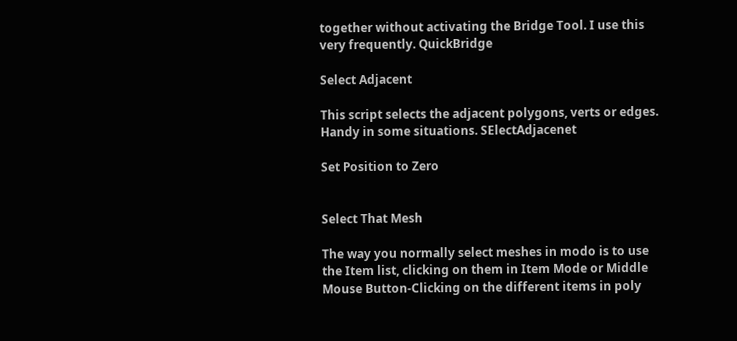together without activating the Bridge Tool. I use this very frequently. QuickBridge

Select Adjacent

This script selects the adjacent polygons, verts or edges. Handy in some situations. SElectAdjacenet

Set Position to Zero


Select That Mesh

The way you normally select meshes in modo is to use the Item list, clicking on them in Item Mode or Middle Mouse Button-Clicking on the different items in poly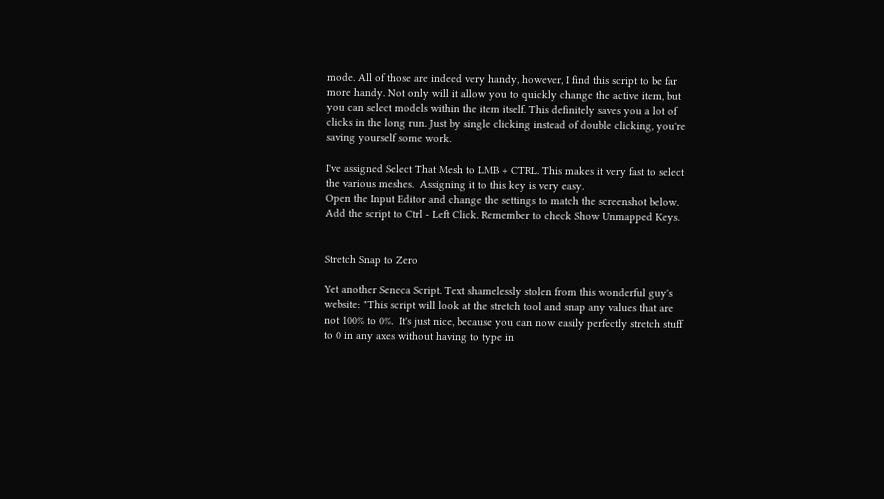mode. All of those are indeed very handy, however, I find this script to be far more handy. Not only will it allow you to quickly change the active item, but you can select models within the item itself. This definitely saves you a lot of clicks in the long run. Just by single clicking instead of double clicking, you're saving yourself some work.

I've assigned Select That Mesh to LMB + CTRL. This makes it very fast to select the various meshes.  Assigning it to this key is very easy.
Open the Input Editor and change the settings to match the screenshot below.  Add the script to Ctrl - Left Click. Remember to check Show Unmapped Keys.


Stretch Snap to Zero

Yet another Seneca Script. Text shamelessly stolen from this wonderful guy's website: "This script will look at the stretch tool and snap any values that are not 100% to 0%.  It's just nice, because you can now easily perfectly stretch stuff to 0 in any axes without having to type in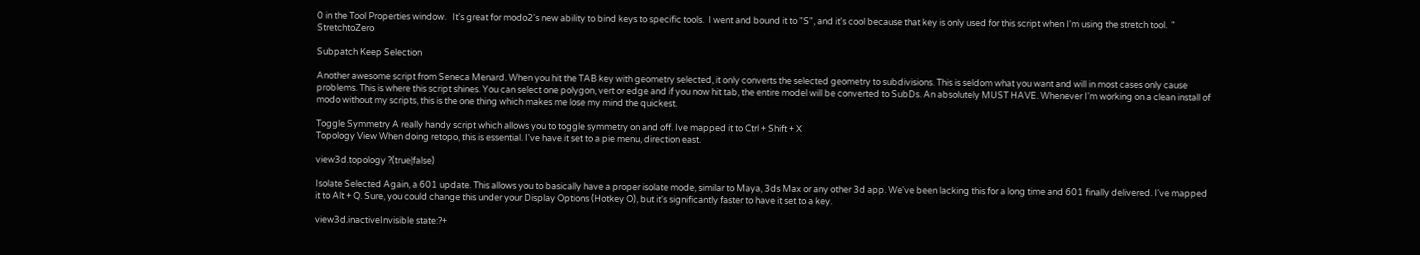0 in the Tool Properties window.   It's great for modo2's new ability to bind keys to specific tools.  I went and bound it to "S", and it's cool because that key is only used for this script when I'm using the stretch tool.  " StretchtoZero

Subpatch Keep Selection

Another awesome script from Seneca Menard. When you hit the TAB key with geometry selected, it only converts the selected geometry to subdivisions. This is seldom what you want and will in most cases only cause problems. This is where this script shines. You can select one polygon, vert or edge and if you now hit tab, the entire model will be converted to SubDs. An absolutely MUST HAVE. Whenever I'm working on a clean install of modo without my scripts, this is the one thing which makes me lose my mind the quickest.

Toggle Symmetry A really handy script which allows you to toggle symmetry on and off. Ive mapped it to Ctrl + Shift + X
Topology View When doing retopo, this is essential. I've have it set to a pie menu, direction east.

view3d.topology ?(true|false)

Isolate Selected Again, a 601 update. This allows you to basically have a proper isolate mode, similar to Maya, 3ds Max or any other 3d app. We've been lacking this for a long time and 601 finally delivered. I've mapped it to Alt + Q. Sure, you could change this under your Display Options (Hotkey O), but it's significantly faster to have it set to a key.

view3d.inactiveInvisible state:?+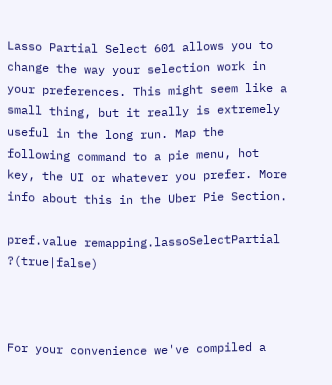Lasso Partial Select 601 allows you to change the way your selection work in your preferences. This might seem like a small thing, but it really is extremely useful in the long run. Map the following command to a pie menu, hot key, the UI or whatever you prefer. More info about this in the Uber Pie Section.

pref.value remapping.lassoSelectPartial ?(true|false)



For your convenience we've compiled a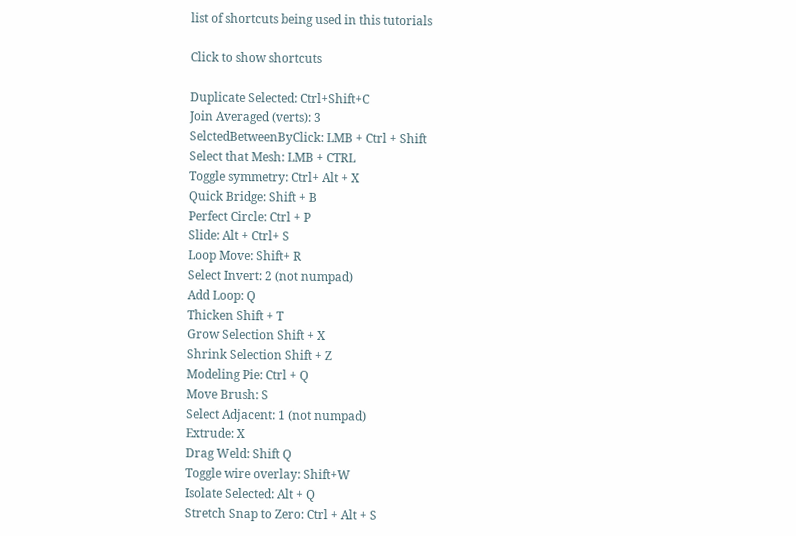list of shortcuts being used in this tutorials

Click to show shortcuts

Duplicate Selected: Ctrl+Shift+C
Join Averaged (verts): 3
SelctedBetweenByClick: LMB + Ctrl + Shift
Select that Mesh: LMB + CTRL
Toggle symmetry: Ctrl+ Alt + X
Quick Bridge: Shift + B
Perfect Circle: Ctrl + P
Slide: Alt + Ctrl+ S
Loop Move: Shift+ R
Select Invert: 2 (not numpad)
Add Loop: Q
Thicken Shift + T
Grow Selection Shift + X
Shrink Selection Shift + Z
Modeling Pie: Ctrl + Q
Move Brush: S
Select Adjacent: 1 (not numpad)
Extrude: X
Drag Weld: Shift Q
Toggle wire overlay: Shift+W
Isolate Selected: Alt + Q
Stretch Snap to Zero: Ctrl + Alt + S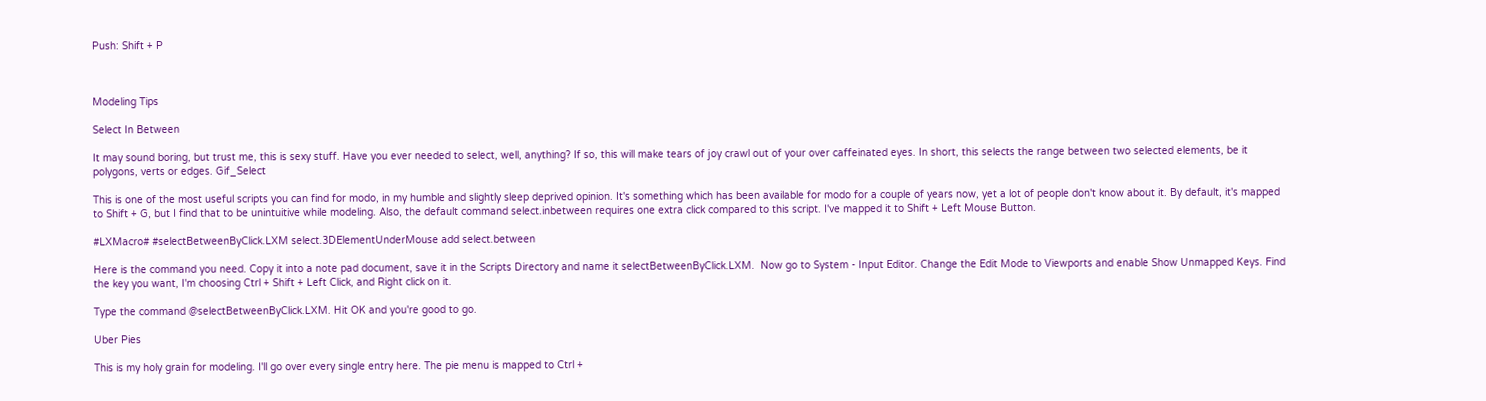Push: Shift + P



Modeling Tips

Select In Between

It may sound boring, but trust me, this is sexy stuff. Have you ever needed to select, well, anything? If so, this will make tears of joy crawl out of your over caffeinated eyes. In short, this selects the range between two selected elements, be it polygons, verts or edges. Gif_Select

This is one of the most useful scripts you can find for modo, in my humble and slightly sleep deprived opinion. It's something which has been available for modo for a couple of years now, yet a lot of people don't know about it. By default, it's mapped to Shift + G, but I find that to be unintuitive while modeling. Also, the default command select.inbetween requires one extra click compared to this script. I've mapped it to Shift + Left Mouse Button.

#LXMacro# #selectBetweenByClick.LXM select.3DElementUnderMouse add select.between

Here is the command you need. Copy it into a note pad document, save it in the Scripts Directory and name it selectBetweenByClick.LXM.  Now go to System - Input Editor. Change the Edit Mode to Viewports and enable Show Unmapped Keys. Find the key you want, I'm choosing Ctrl + Shift + Left Click, and Right click on it.

Type the command @selectBetweenByClick.LXM. Hit OK and you're good to go.

Uber Pies

This is my holy grain for modeling. I'll go over every single entry here. The pie menu is mapped to Ctrl +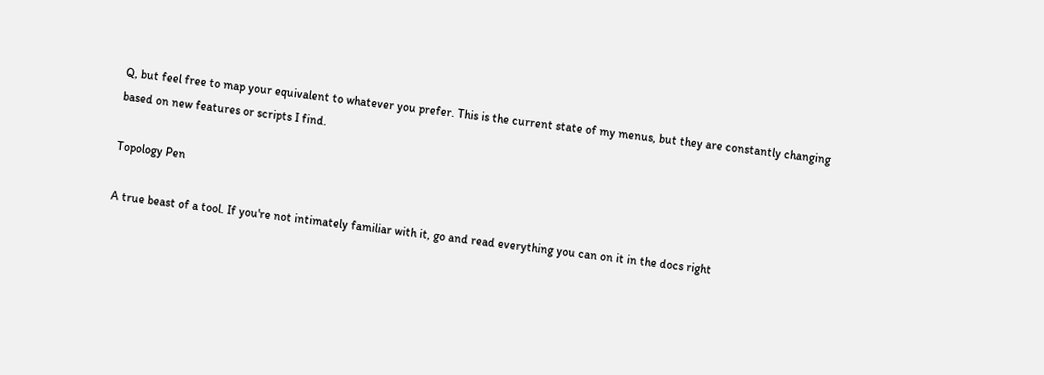Q, but feel free to map your equivalent to whatever you prefer. This is the current state of my menus, but they are constantly changing based on new features or scripts I find.

Topology Pen

A true beast of a tool. If you're not intimately familiar with it, go and read everything you can on it in the docs right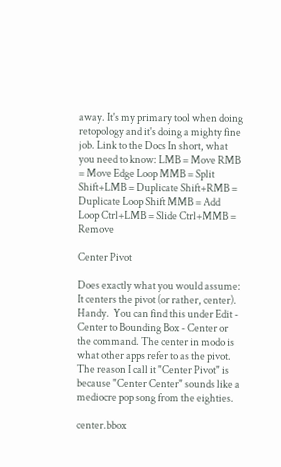away. It's my primary tool when doing retopology and it's doing a mighty fine job. Link to the Docs In short, what you need to know: LMB = Move RMB = Move Edge Loop MMB = Split Shift+LMB = Duplicate Shift+RMB = Duplicate Loop Shift MMB = Add Loop Ctrl+LMB = Slide Ctrl+MMB = Remove

Center Pivot

Does exactly what you would assume: It centers the pivot (or rather, center). Handy.  You can find this under Edit - Center to Bounding Box - Center or the command. The center in modo is what other apps refer to as the pivot. The reason I call it "Center Pivot" is because "Center Center" sounds like a mediocre pop song from the eighties.

center.bbox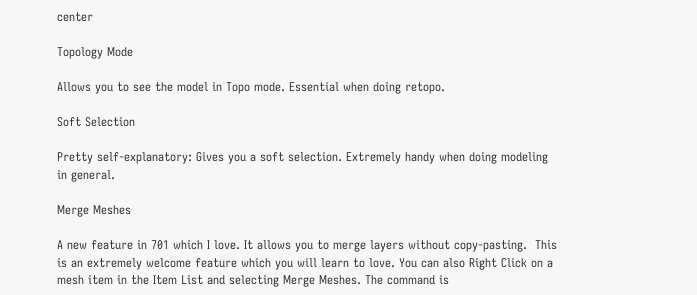center

Topology Mode

Allows you to see the model in Topo mode. Essential when doing retopo.

Soft Selection

Pretty self-explanatory: Gives you a soft selection. Extremely handy when doing modeling in general.

Merge Meshes

A new feature in 701 which I love. It allows you to merge layers without copy-pasting.  This is an extremely welcome feature which you will learn to love. You can also Right Click on a mesh item in the Item List and selecting Merge Meshes. The command is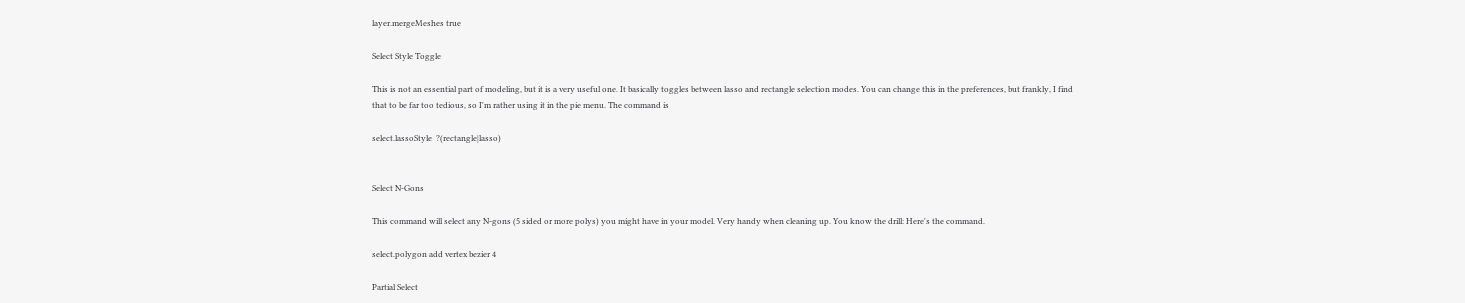layer.mergeMeshes true

Select Style Toggle

This is not an essential part of modeling, but it is a very useful one. It basically toggles between lasso and rectangle selection modes. You can change this in the preferences, but frankly, I find that to be far too tedious, so I'm rather using it in the pie menu. The command is

select.lassoStyle  ?(rectangle|lasso)


Select N-Gons

This command will select any N-gons (5 sided or more polys) you might have in your model. Very handy when cleaning up. You know the drill: Here's the command.

select.polygon add vertex bezier 4

Partial Select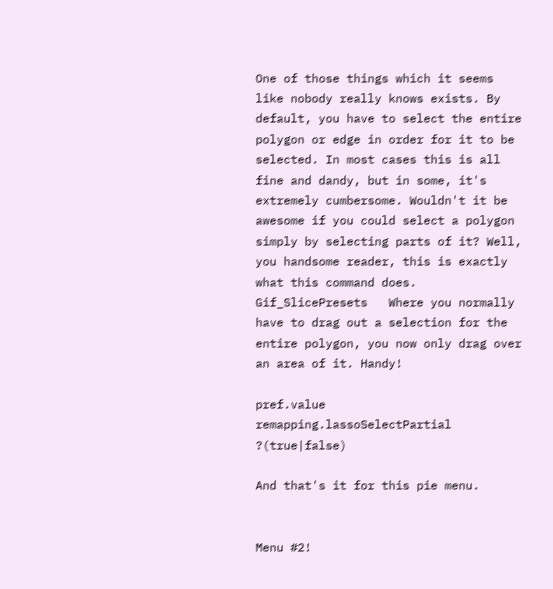One of those things which it seems like nobody really knows exists. By default, you have to select the entire polygon or edge in order for it to be selected. In most cases this is all fine and dandy, but in some, it's extremely cumbersome. Wouldn't it be awesome if you could select a polygon simply by selecting parts of it? Well, you handsome reader, this is exactly what this command does. Gif_SlicePresets   Where you normally have to drag out a selection for the entire polygon, you now only drag over an area of it. Handy!

pref.value remapping.lassoSelectPartial ?(true|false)

And that's it for this pie menu.


Menu #2!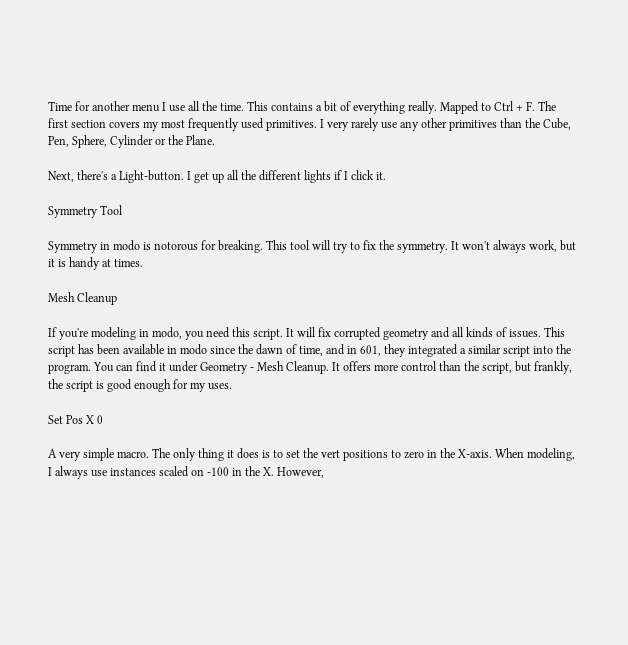Time for another menu I use all the time. This contains a bit of everything really. Mapped to Ctrl + F. The first section covers my most frequently used primitives. I very rarely use any other primitives than the Cube, Pen, Sphere, Cylinder or the Plane.

Next, there's a Light-button. I get up all the different lights if I click it.

Symmetry Tool

Symmetry in modo is notorous for breaking. This tool will try to fix the symmetry. It won't always work, but it is handy at times.

Mesh Cleanup

If you're modeling in modo, you need this script. It will fix corrupted geometry and all kinds of issues. This script has been available in modo since the dawn of time, and in 601, they integrated a similar script into the program. You can find it under Geometry - Mesh Cleanup. It offers more control than the script, but frankly, the script is good enough for my uses.

Set Pos X 0

A very simple macro. The only thing it does is to set the vert positions to zero in the X-axis. When modeling, I always use instances scaled on -100 in the X. However,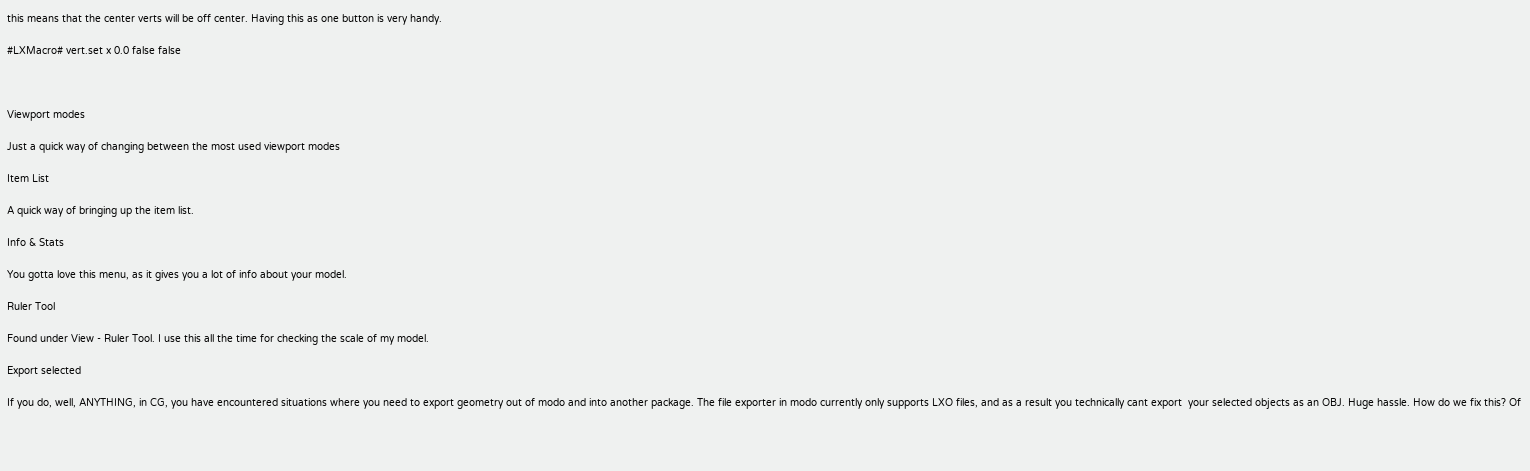this means that the center verts will be off center. Having this as one button is very handy.

#LXMacro# vert.set x 0.0 false false



Viewport modes

Just a quick way of changing between the most used viewport modes

Item List

A quick way of bringing up the item list.

Info & Stats

You gotta love this menu, as it gives you a lot of info about your model.

Ruler Tool

Found under View - Ruler Tool. I use this all the time for checking the scale of my model.

Export selected

If you do, well, ANYTHING, in CG, you have encountered situations where you need to export geometry out of modo and into another package. The file exporter in modo currently only supports LXO files, and as a result you technically cant export  your selected objects as an OBJ. Huge hassle. How do we fix this? Of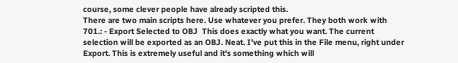course, some clever people have already scripted this.
There are two main scripts here. Use whatever you prefer. They both work with 701.: - Export Selected to OBJ  This does exactly what you want. The current selection will be exported as an OBJ. Neat. I've put this in the File menu, right under Export. This is extremely useful and it's something which will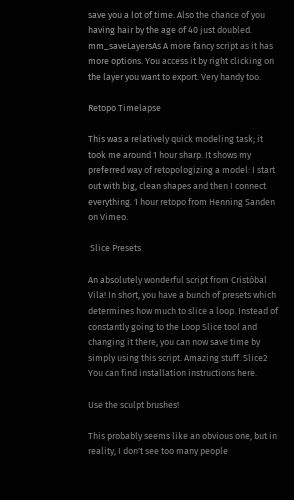save you a lot of time. Also the chance of you having hair by the age of 40 just doubled.
mm_saveLayersAs A more fancy script as it has more options. You access it by right clicking on the layer you want to export. Very handy too.

Retopo Timelapse

This was a relatively quick modeling task; it took me around 1 hour sharp. It shows my preferred way of retopologizing a model: I start out with big, clean shapes and then I connect everything. 1 hour retopo from Henning Sanden on Vimeo.

 Slice Presets

An absolutely wonderful script from Cristóbal Vila! In short, you have a bunch of presets which determines how much to slice a loop. Instead of constantly going to the Loop Slice tool and changing it there, you can now save time by simply using this script. Amazing stuff. Slice2 You can find installation instructions here.

Use the sculpt brushes!

This probably seems like an obvious one, but in reality, I don't see too many people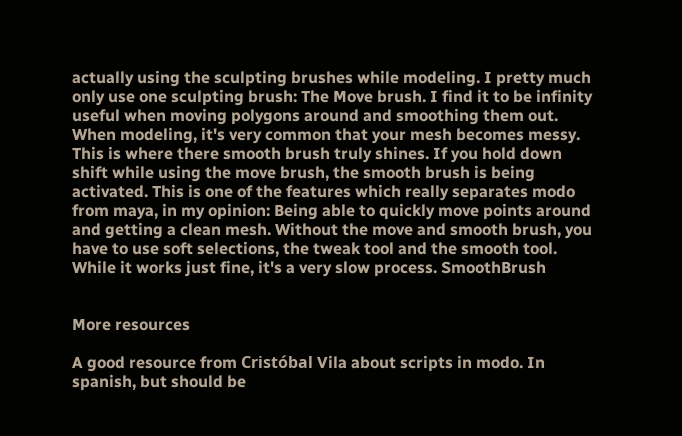actually using the sculpting brushes while modeling. I pretty much only use one sculpting brush: The Move brush. I find it to be infinity useful when moving polygons around and smoothing them out. When modeling, it's very common that your mesh becomes messy. This is where there smooth brush truly shines. If you hold down shift while using the move brush, the smooth brush is being activated. This is one of the features which really separates modo from maya, in my opinion: Being able to quickly move points around and getting a clean mesh. Without the move and smooth brush, you have to use soft selections, the tweak tool and the smooth tool. While it works just fine, it's a very slow process. SmoothBrush


More resources

A good resource from Cristóbal Vila about scripts in modo. In spanish, but should be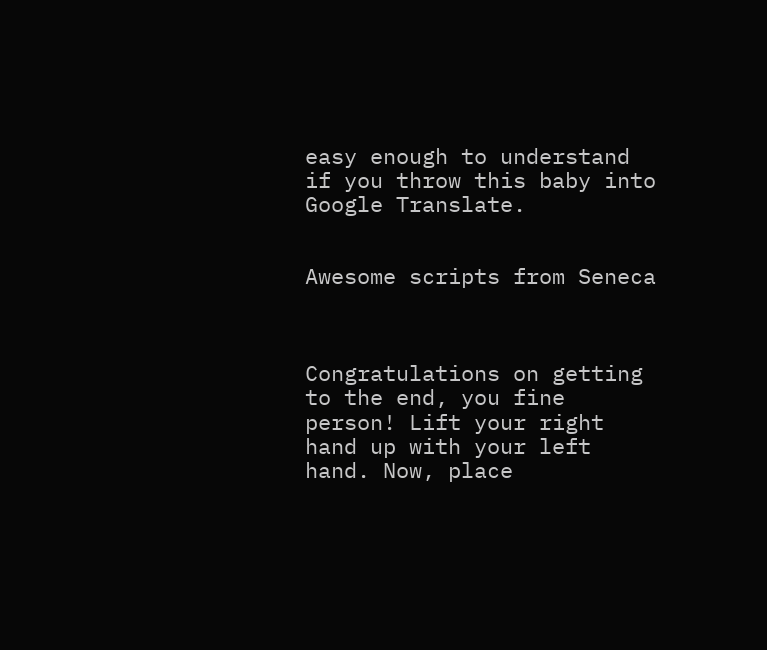easy enough to understand if you throw this baby into Google Translate.


Awesome scripts from Seneca



Congratulations on getting to the end, you fine person! Lift your right hand up with your left hand. Now, place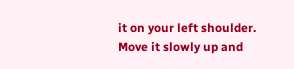it on your left shoulder. Move it slowly up and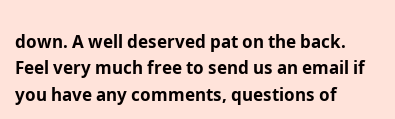down. A well deserved pat on the back. Feel very much free to send us an email if you have any comments, questions of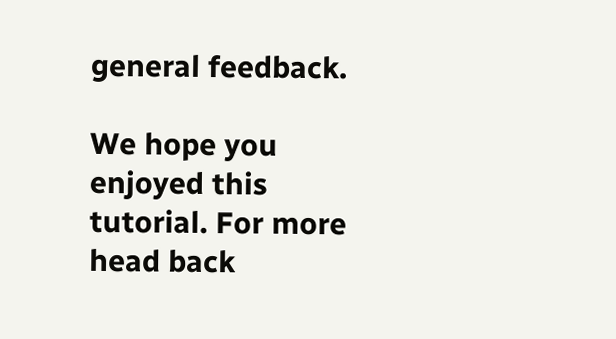general feedback.

We hope you enjoyed this tutorial. For more head back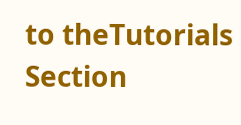to theTutorials Section